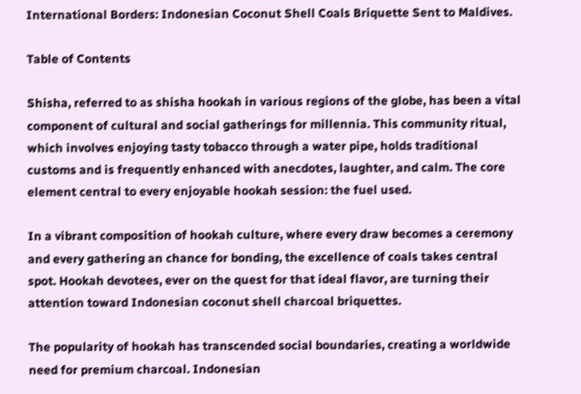International Borders: Indonesian Coconut Shell Coals Briquette Sent to Maldives.

Table of Contents

Shisha, referred to as shisha hookah in various regions of the globe, has been a vital component of cultural and social gatherings for millennia. This community ritual, which involves enjoying tasty tobacco through a water pipe, holds traditional customs and is frequently enhanced with anecdotes, laughter, and calm. The core element central to every enjoyable hookah session: the fuel used.

In a vibrant composition of hookah culture, where every draw becomes a ceremony and every gathering an chance for bonding, the excellence of coals takes central spot. Hookah devotees, ever on the quest for that ideal flavor, are turning their attention toward Indonesian coconut shell charcoal briquettes.

The popularity of hookah has transcended social boundaries, creating a worldwide need for premium charcoal. Indonesian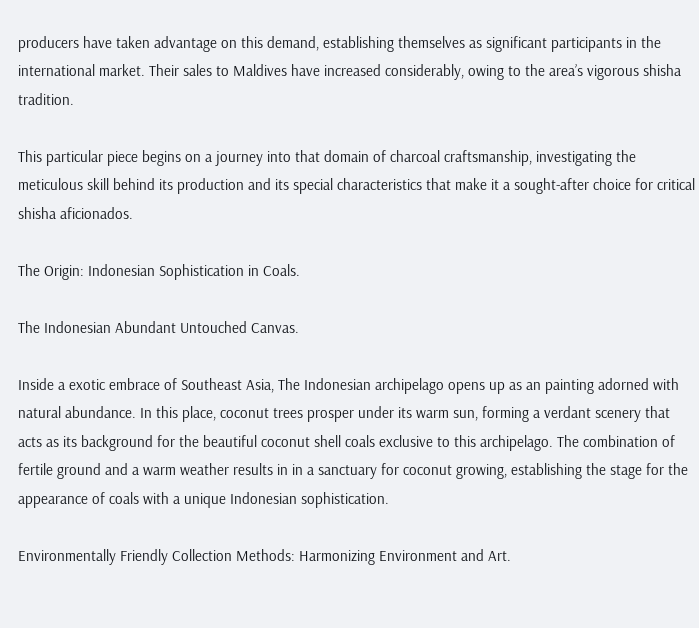producers have taken advantage on this demand, establishing themselves as significant participants in the international market. Their sales to Maldives have increased considerably, owing to the area’s vigorous shisha tradition.

This particular piece begins on a journey into that domain of charcoal craftsmanship, investigating the meticulous skill behind its production and its special characteristics that make it a sought-after choice for critical shisha aficionados.

The Origin: Indonesian Sophistication in Coals.

The Indonesian Abundant Untouched Canvas.

Inside a exotic embrace of Southeast Asia, The Indonesian archipelago opens up as an painting adorned with natural abundance. In this place, coconut trees prosper under its warm sun, forming a verdant scenery that acts as its background for the beautiful coconut shell coals exclusive to this archipelago. The combination of fertile ground and a warm weather results in in a sanctuary for coconut growing, establishing the stage for the appearance of coals with a unique Indonesian sophistication.

Environmentally Friendly Collection Methods: Harmonizing Environment and Art.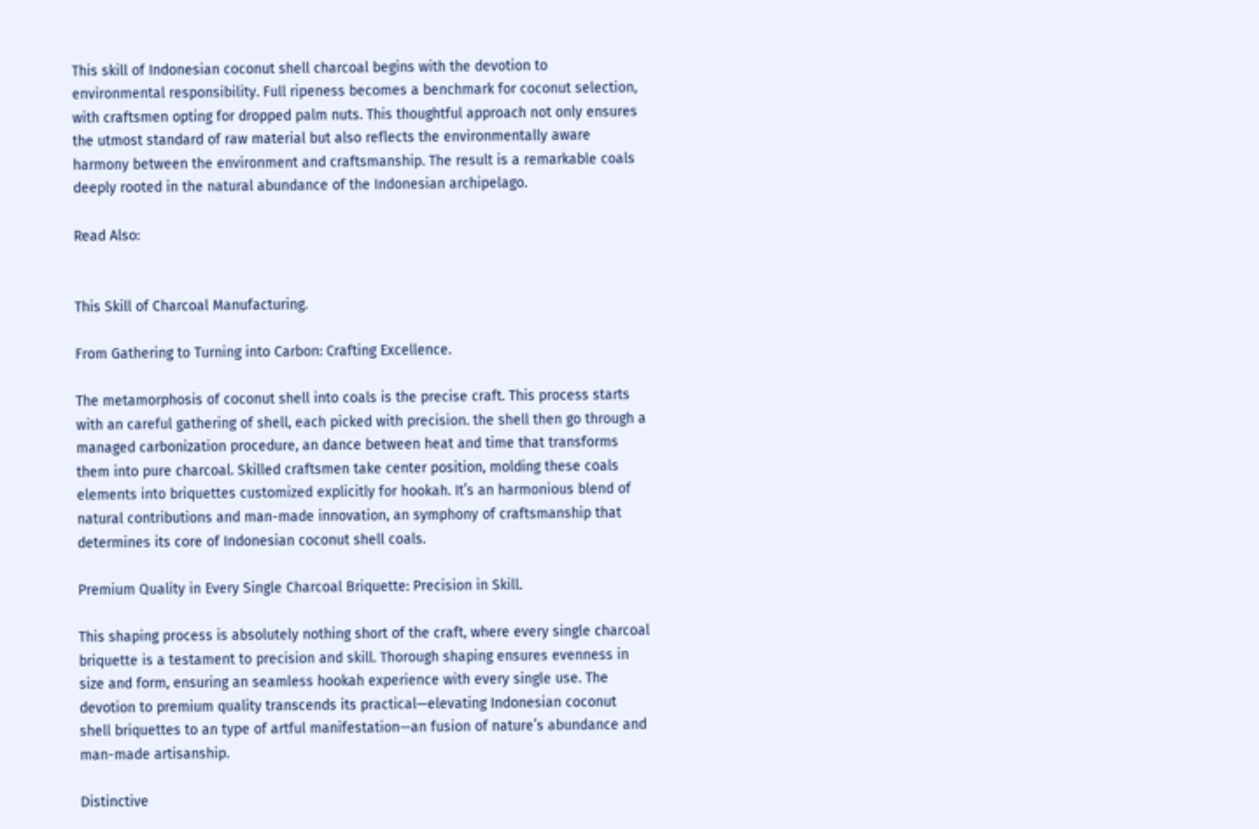This skill of Indonesian coconut shell charcoal begins with the devotion to environmental responsibility. Full ripeness becomes a benchmark for coconut selection, with craftsmen opting for dropped palm nuts. This thoughtful approach not only ensures the utmost standard of raw material but also reflects the environmentally aware harmony between the environment and craftsmanship. The result is a remarkable coals deeply rooted in the natural abundance of the Indonesian archipelago.

Read Also:


This Skill of Charcoal Manufacturing.

From Gathering to Turning into Carbon: Crafting Excellence.

The metamorphosis of coconut shell into coals is the precise craft. This process starts with an careful gathering of shell, each picked with precision. the shell then go through a managed carbonization procedure, an dance between heat and time that transforms them into pure charcoal. Skilled craftsmen take center position, molding these coals elements into briquettes customized explicitly for hookah. It’s an harmonious blend of natural contributions and man-made innovation, an symphony of craftsmanship that determines its core of Indonesian coconut shell coals.

Premium Quality in Every Single Charcoal Briquette: Precision in Skill.

This shaping process is absolutely nothing short of the craft, where every single charcoal briquette is a testament to precision and skill. Thorough shaping ensures evenness in size and form, ensuring an seamless hookah experience with every single use. The devotion to premium quality transcends its practical—elevating Indonesian coconut shell briquettes to an type of artful manifestation—an fusion of nature’s abundance and man-made artisanship.

Distinctive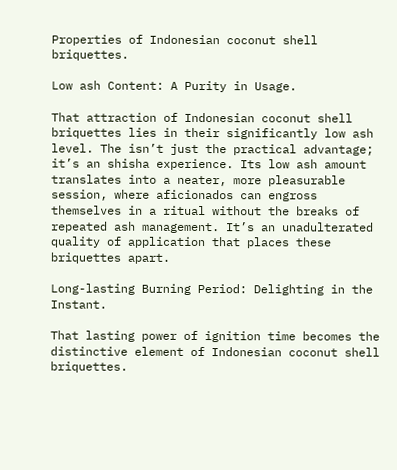Properties of Indonesian coconut shell briquettes.

Low ash Content: A Purity in Usage.

That attraction of Indonesian coconut shell briquettes lies in their significantly low ash level. The isn’t just the practical advantage; it’s an shisha experience. Its low ash amount translates into a neater, more pleasurable session, where aficionados can engross themselves in a ritual without the breaks of repeated ash management. It’s an unadulterated quality of application that places these briquettes apart.

Long-lasting Burning Period: Delighting in the Instant.

That lasting power of ignition time becomes the distinctive element of Indonesian coconut shell briquettes.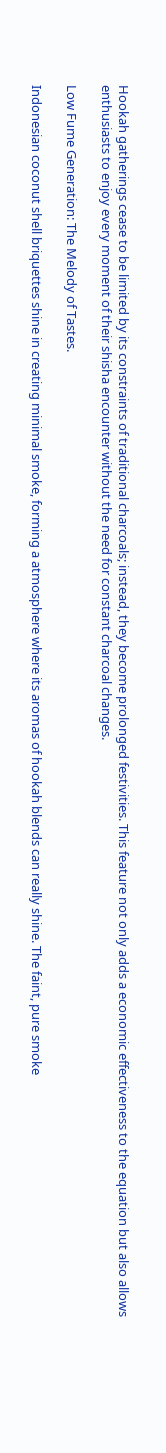Hookah gatherings cease to be limited by its constraints of traditional charcoals; instead, they become prolonged festivities. This feature not only adds a economic effectiveness to the equation but also allows enthusiasts to enjoy every moment of their shisha encounter without the need for constant charcoal changes.

Low Fume Generation: The Melody of Tastes.

Indonesian coconut shell briquettes shine in creating minimal smoke, forming a atmosphere where its aromas of hookah blends can really shine. The faint, pure smoke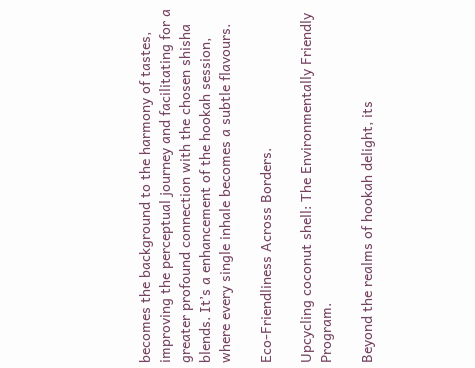becomes the background to the harmony of tastes, improving the perceptual journey and facilitating for a greater profound connection with the chosen shisha blends. It’s a enhancement of the hookah session, where every single inhale becomes a subtle flavours.

Eco-Friendliness Across Borders.

Upcycling coconut shell: The Environmentally Friendly Program.

Beyond the realms of hookah delight, its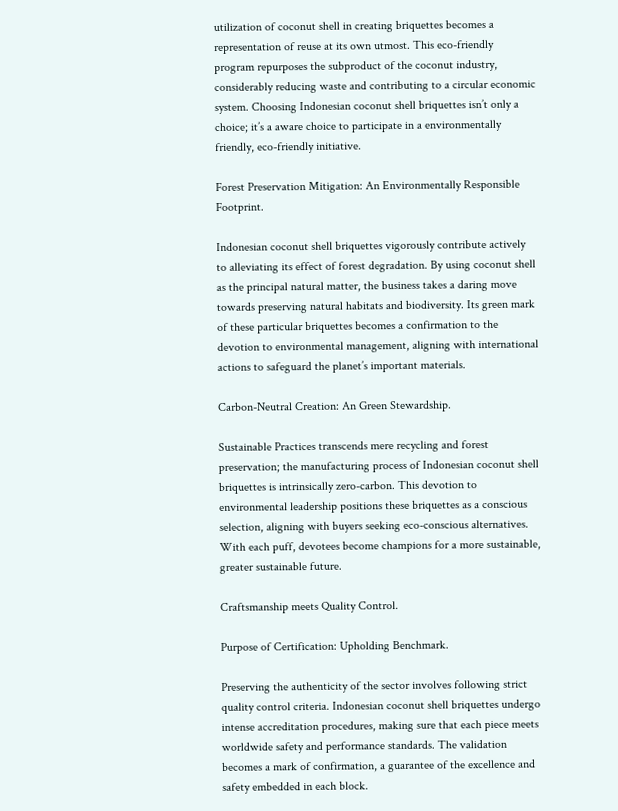utilization of coconut shell in creating briquettes becomes a representation of reuse at its own utmost. This eco-friendly program repurposes the subproduct of the coconut industry, considerably reducing waste and contributing to a circular economic system. Choosing Indonesian coconut shell briquettes isn’t only a choice; it’s a aware choice to participate in a environmentally friendly, eco-friendly initiative.

Forest Preservation Mitigation: An Environmentally Responsible Footprint.

Indonesian coconut shell briquettes vigorously contribute actively to alleviating its effect of forest degradation. By using coconut shell as the principal natural matter, the business takes a daring move towards preserving natural habitats and biodiversity. Its green mark of these particular briquettes becomes a confirmation to the devotion to environmental management, aligning with international actions to safeguard the planet’s important materials.

Carbon-Neutral Creation: An Green Stewardship.

Sustainable Practices transcends mere recycling and forest preservation; the manufacturing process of Indonesian coconut shell briquettes is intrinsically zero-carbon. This devotion to environmental leadership positions these briquettes as a conscious selection, aligning with buyers seeking eco-conscious alternatives. With each puff, devotees become champions for a more sustainable, greater sustainable future.

Craftsmanship meets Quality Control.

Purpose of Certification: Upholding Benchmark.

Preserving the authenticity of the sector involves following strict quality control criteria. Indonesian coconut shell briquettes undergo intense accreditation procedures, making sure that each piece meets worldwide safety and performance standards. The validation becomes a mark of confirmation, a guarantee of the excellence and safety embedded in each block.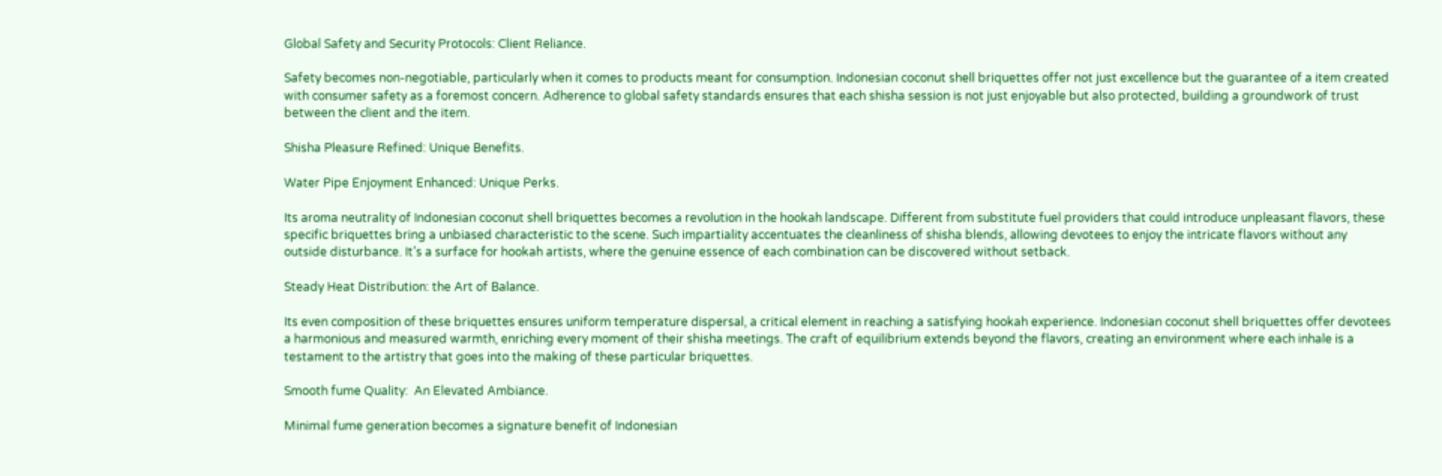Global Safety and Security Protocols: Client Reliance.

Safety becomes non-negotiable, particularly when it comes to products meant for consumption. Indonesian coconut shell briquettes offer not just excellence but the guarantee of a item created with consumer safety as a foremost concern. Adherence to global safety standards ensures that each shisha session is not just enjoyable but also protected, building a groundwork of trust between the client and the item.

Shisha Pleasure Refined: Unique Benefits.

Water Pipe Enjoyment Enhanced: Unique Perks.

Its aroma neutrality of Indonesian coconut shell briquettes becomes a revolution in the hookah landscape. Different from substitute fuel providers that could introduce unpleasant flavors, these specific briquettes bring a unbiased characteristic to the scene. Such impartiality accentuates the cleanliness of shisha blends, allowing devotees to enjoy the intricate flavors without any outside disturbance. It’s a surface for hookah artists, where the genuine essence of each combination can be discovered without setback.

Steady Heat Distribution: the Art of Balance.

Its even composition of these briquettes ensures uniform temperature dispersal, a critical element in reaching a satisfying hookah experience. Indonesian coconut shell briquettes offer devotees a harmonious and measured warmth, enriching every moment of their shisha meetings. The craft of equilibrium extends beyond the flavors, creating an environment where each inhale is a testament to the artistry that goes into the making of these particular briquettes.

Smooth fume Quality:  An Elevated Ambiance.

Minimal fume generation becomes a signature benefit of Indonesian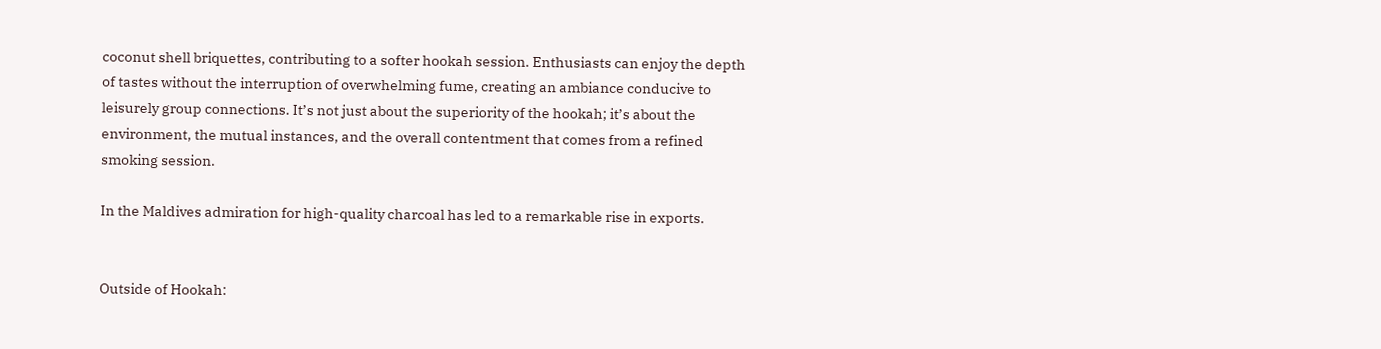coconut shell briquettes, contributing to a softer hookah session. Enthusiasts can enjoy the depth of tastes without the interruption of overwhelming fume, creating an ambiance conducive to leisurely group connections. It’s not just about the superiority of the hookah; it’s about the environment, the mutual instances, and the overall contentment that comes from a refined smoking session.

In the Maldives admiration for high-quality charcoal has led to a remarkable rise in exports.


Outside of Hookah: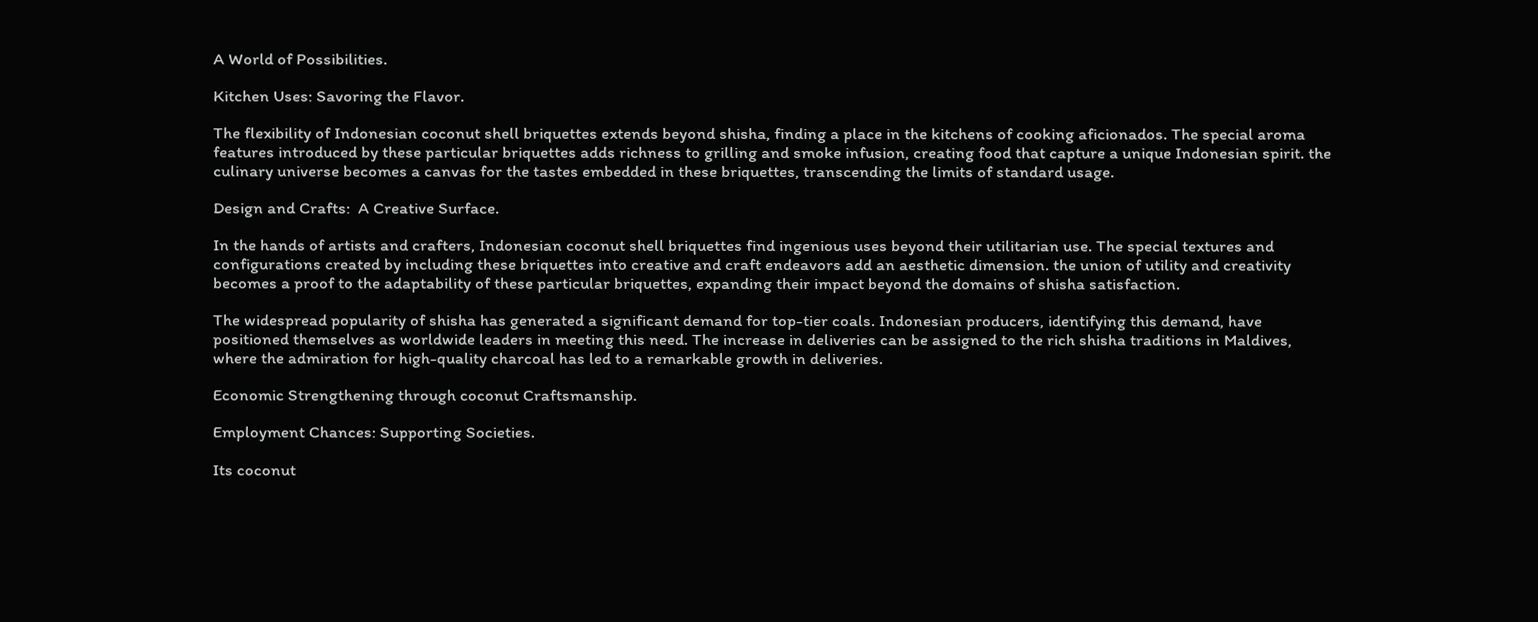A World of Possibilities.

Kitchen Uses: Savoring the Flavor.

The flexibility of Indonesian coconut shell briquettes extends beyond shisha, finding a place in the kitchens of cooking aficionados. The special aroma features introduced by these particular briquettes adds richness to grilling and smoke infusion, creating food that capture a unique Indonesian spirit. the culinary universe becomes a canvas for the tastes embedded in these briquettes, transcending the limits of standard usage.

Design and Crafts:  A Creative Surface.

In the hands of artists and crafters, Indonesian coconut shell briquettes find ingenious uses beyond their utilitarian use. The special textures and configurations created by including these briquettes into creative and craft endeavors add an aesthetic dimension. the union of utility and creativity becomes a proof to the adaptability of these particular briquettes, expanding their impact beyond the domains of shisha satisfaction.

The widespread popularity of shisha has generated a significant demand for top-tier coals. Indonesian producers, identifying this demand, have positioned themselves as worldwide leaders in meeting this need. The increase in deliveries can be assigned to the rich shisha traditions in Maldives, where the admiration for high-quality charcoal has led to a remarkable growth in deliveries.

Economic Strengthening through coconut Craftsmanship.

Employment Chances: Supporting Societies.

Its coconut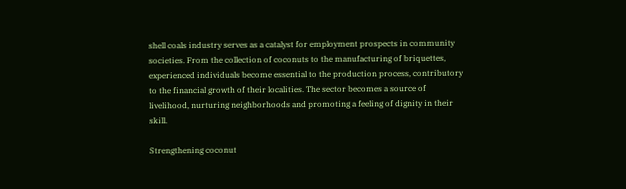shell coals industry serves as a catalyst for employment prospects in community societies. From the collection of coconuts to the manufacturing of briquettes, experienced individuals become essential to the production process, contributory to the financial growth of their localities. The sector becomes a source of livelihood, nurturing neighborhoods and promoting a feeling of dignity in their skill.

Strengthening coconut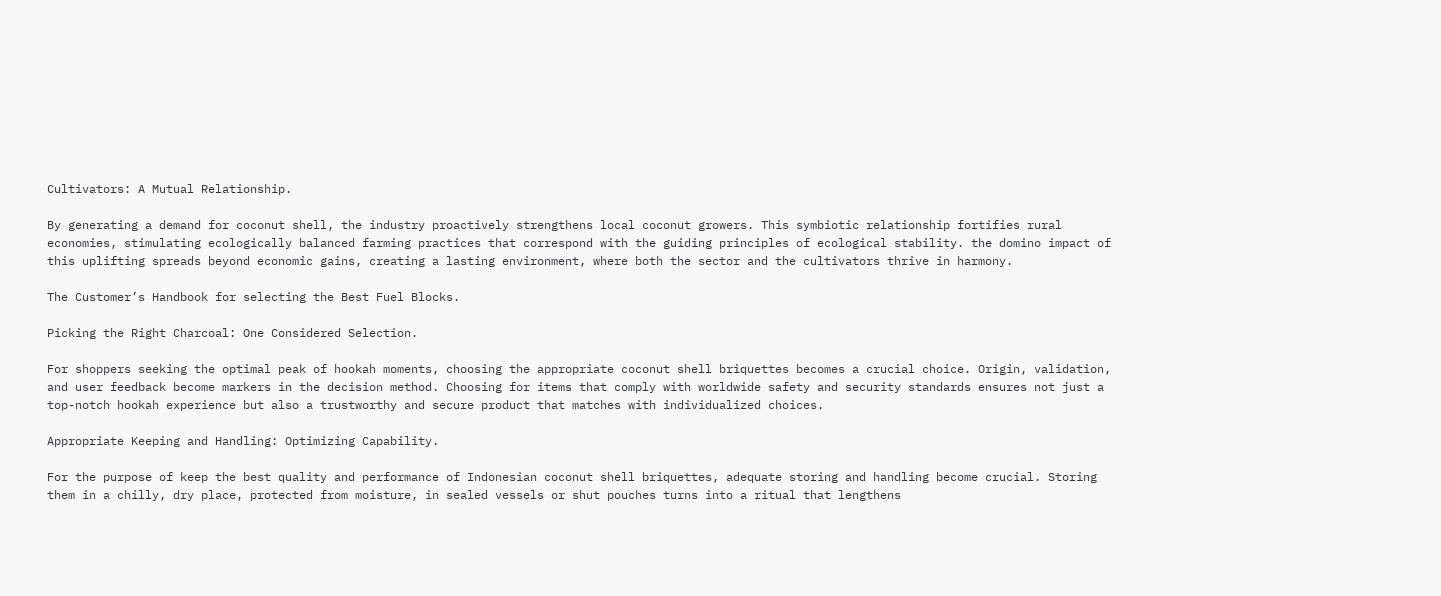Cultivators: A Mutual Relationship.

By generating a demand for coconut shell, the industry proactively strengthens local coconut growers. This symbiotic relationship fortifies rural economies, stimulating ecologically balanced farming practices that correspond with the guiding principles of ecological stability. the domino impact of this uplifting spreads beyond economic gains, creating a lasting environment, where both the sector and the cultivators thrive in harmony.

The Customer’s Handbook for selecting the Best Fuel Blocks.

Picking the Right Charcoal: One Considered Selection.

For shoppers seeking the optimal peak of hookah moments, choosing the appropriate coconut shell briquettes becomes a crucial choice. Origin, validation, and user feedback become markers in the decision method. Choosing for items that comply with worldwide safety and security standards ensures not just a top-notch hookah experience but also a trustworthy and secure product that matches with individualized choices.

Appropriate Keeping and Handling: Optimizing Capability.

For the purpose of keep the best quality and performance of Indonesian coconut shell briquettes, adequate storing and handling become crucial. Storing them in a chilly, dry place, protected from moisture, in sealed vessels or shut pouches turns into a ritual that lengthens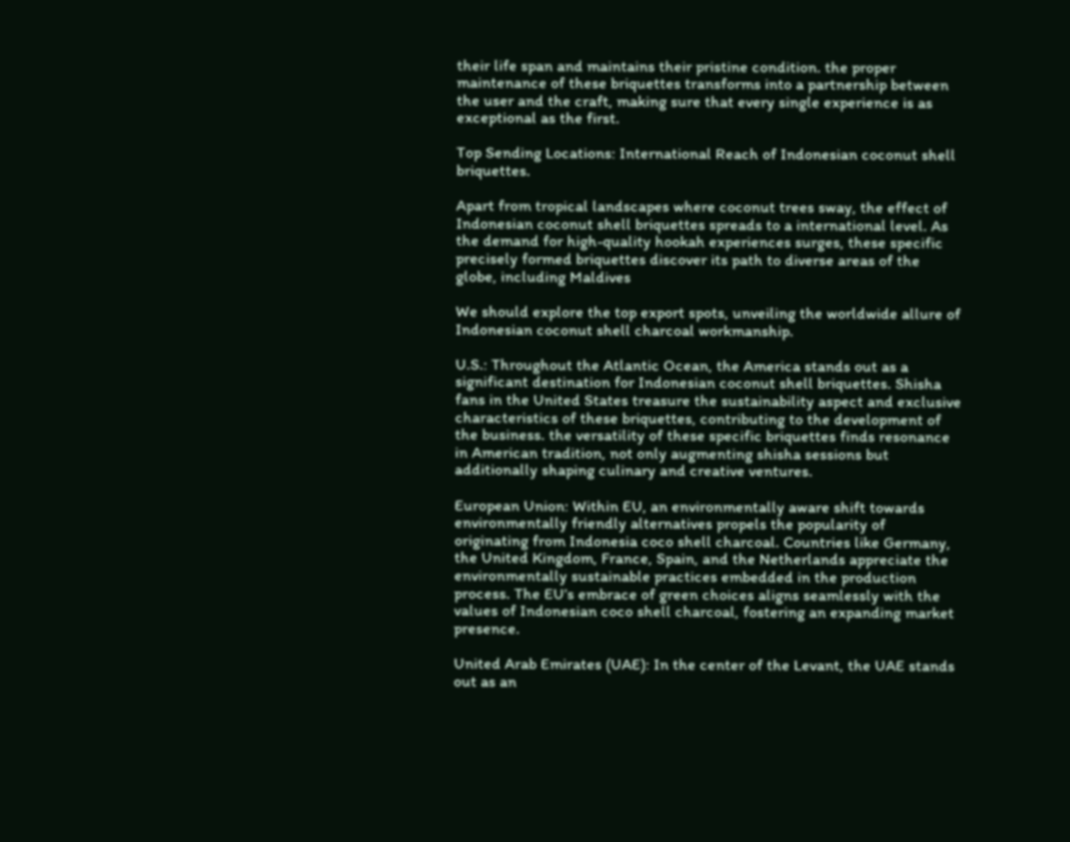their life span and maintains their pristine condition. the proper maintenance of these briquettes transforms into a partnership between the user and the craft, making sure that every single experience is as exceptional as the first.

Top Sending Locations: International Reach of Indonesian coconut shell briquettes.

Apart from tropical landscapes where coconut trees sway, the effect of Indonesian coconut shell briquettes spreads to a international level. As the demand for high-quality hookah experiences surges, these specific precisely formed briquettes discover its path to diverse areas of the globe, including Maldives

We should explore the top export spots, unveiling the worldwide allure of Indonesian coconut shell charcoal workmanship.

U.S.: Throughout the Atlantic Ocean, the America stands out as a significant destination for Indonesian coconut shell briquettes. Shisha fans in the United States treasure the sustainability aspect and exclusive characteristics of these briquettes, contributing to the development of the business. the versatility of these specific briquettes finds resonance in American tradition, not only augmenting shisha sessions but additionally shaping culinary and creative ventures.

European Union: Within EU, an environmentally aware shift towards environmentally friendly alternatives propels the popularity of originating from Indonesia coco shell charcoal. Countries like Germany, the United Kingdom, France, Spain, and the Netherlands appreciate the environmentally sustainable practices embedded in the production process. The EU’s embrace of green choices aligns seamlessly with the values of Indonesian coco shell charcoal, fostering an expanding market presence.

United Arab Emirates (UAE): In the center of the Levant, the UAE stands out as an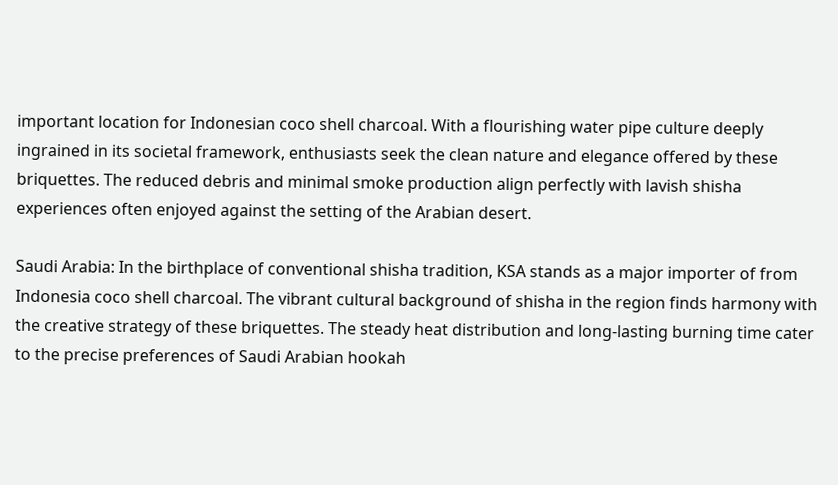important location for Indonesian coco shell charcoal. With a flourishing water pipe culture deeply ingrained in its societal framework, enthusiasts seek the clean nature and elegance offered by these briquettes. The reduced debris and minimal smoke production align perfectly with lavish shisha experiences often enjoyed against the setting of the Arabian desert.

Saudi Arabia: In the birthplace of conventional shisha tradition, KSA stands as a major importer of from Indonesia coco shell charcoal. The vibrant cultural background of shisha in the region finds harmony with the creative strategy of these briquettes. The steady heat distribution and long-lasting burning time cater to the precise preferences of Saudi Arabian hookah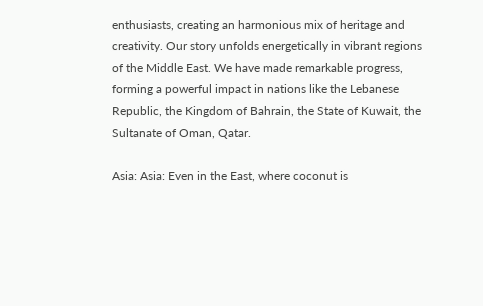enthusiasts, creating an harmonious mix of heritage and creativity. Our story unfolds energetically in vibrant regions of the Middle East. We have made remarkable progress, forming a powerful impact in nations like the Lebanese Republic, the Kingdom of Bahrain, the State of Kuwait, the Sultanate of Oman, Qatar.

Asia: Asia: Even in the East, where coconut is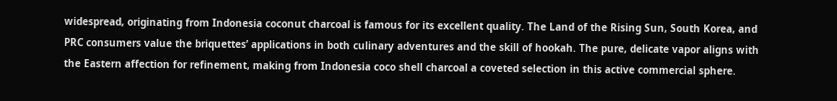widespread, originating from Indonesia coconut charcoal is famous for its excellent quality. The Land of the Rising Sun, South Korea, and PRC consumers value the briquettes’ applications in both culinary adventures and the skill of hookah. The pure, delicate vapor aligns with the Eastern affection for refinement, making from Indonesia coco shell charcoal a coveted selection in this active commercial sphere.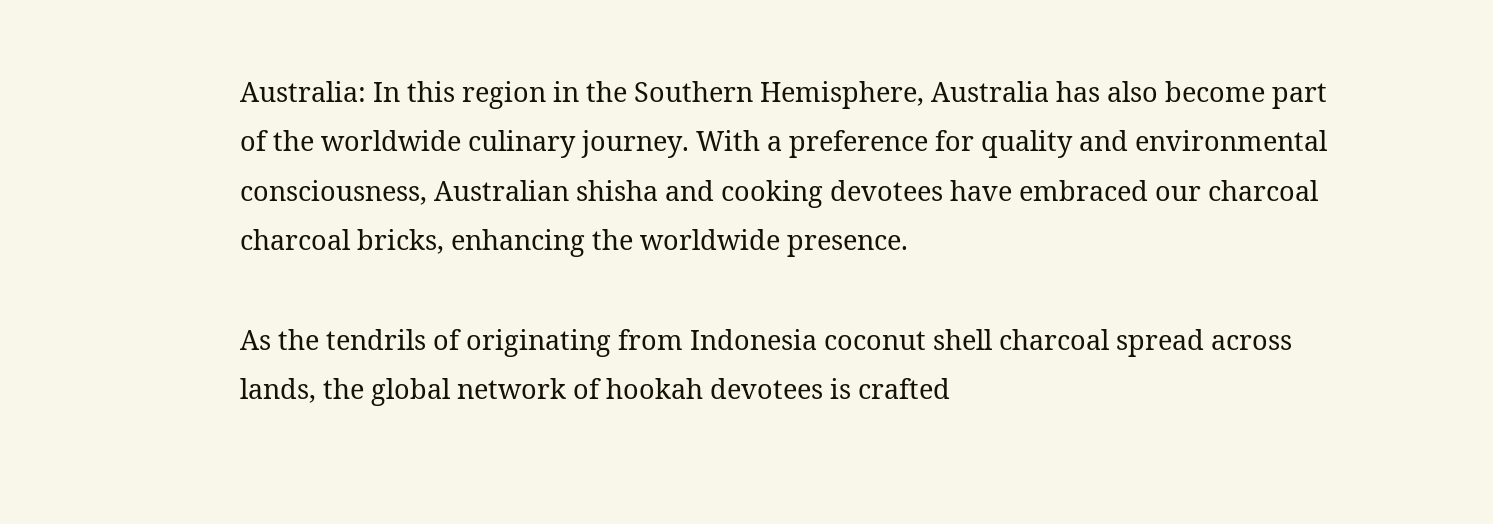Australia: In this region in the Southern Hemisphere, Australia has also become part of the worldwide culinary journey. With a preference for quality and environmental consciousness, Australian shisha and cooking devotees have embraced our charcoal charcoal bricks, enhancing the worldwide presence.

As the tendrils of originating from Indonesia coconut shell charcoal spread across lands, the global network of hookah devotees is crafted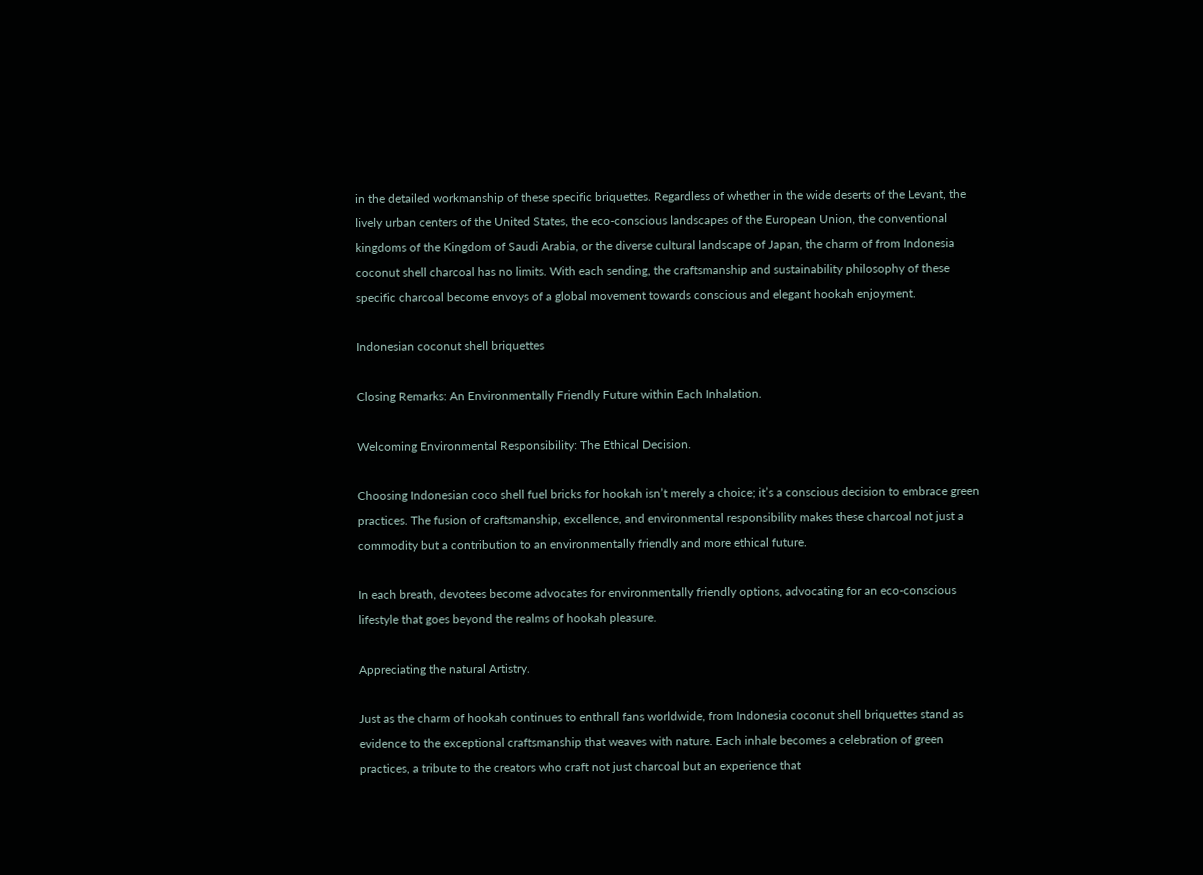in the detailed workmanship of these specific briquettes. Regardless of whether in the wide deserts of the Levant, the lively urban centers of the United States, the eco-conscious landscapes of the European Union, the conventional kingdoms of the Kingdom of Saudi Arabia, or the diverse cultural landscape of Japan, the charm of from Indonesia coconut shell charcoal has no limits. With each sending, the craftsmanship and sustainability philosophy of these specific charcoal become envoys of a global movement towards conscious and elegant hookah enjoyment.

Indonesian coconut shell briquettes

Closing Remarks: An Environmentally Friendly Future within Each Inhalation.

Welcoming Environmental Responsibility: The Ethical Decision.

Choosing Indonesian coco shell fuel bricks for hookah isn’t merely a choice; it’s a conscious decision to embrace green practices. The fusion of craftsmanship, excellence, and environmental responsibility makes these charcoal not just a commodity but a contribution to an environmentally friendly and more ethical future.

In each breath, devotees become advocates for environmentally friendly options, advocating for an eco-conscious lifestyle that goes beyond the realms of hookah pleasure.

Appreciating the natural Artistry.

Just as the charm of hookah continues to enthrall fans worldwide, from Indonesia coconut shell briquettes stand as evidence to the exceptional craftsmanship that weaves with nature. Each inhale becomes a celebration of green practices, a tribute to the creators who craft not just charcoal but an experience that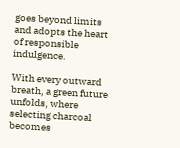goes beyond limits and adopts the heart of responsible indulgence.

With every outward breath, a green future unfolds, where selecting charcoal becomes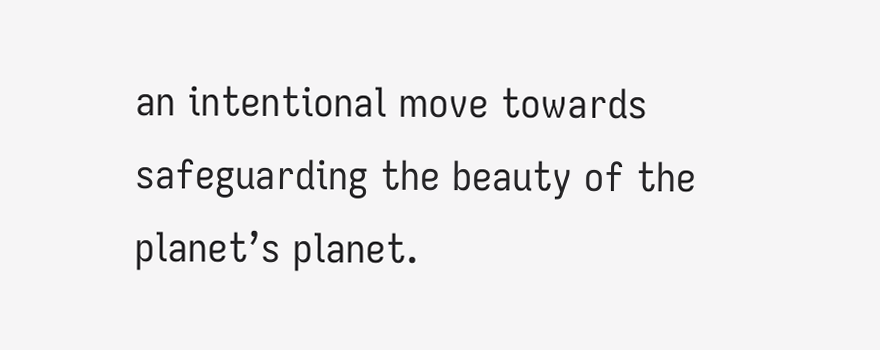an intentional move towards safeguarding the beauty of the planet’s planet.